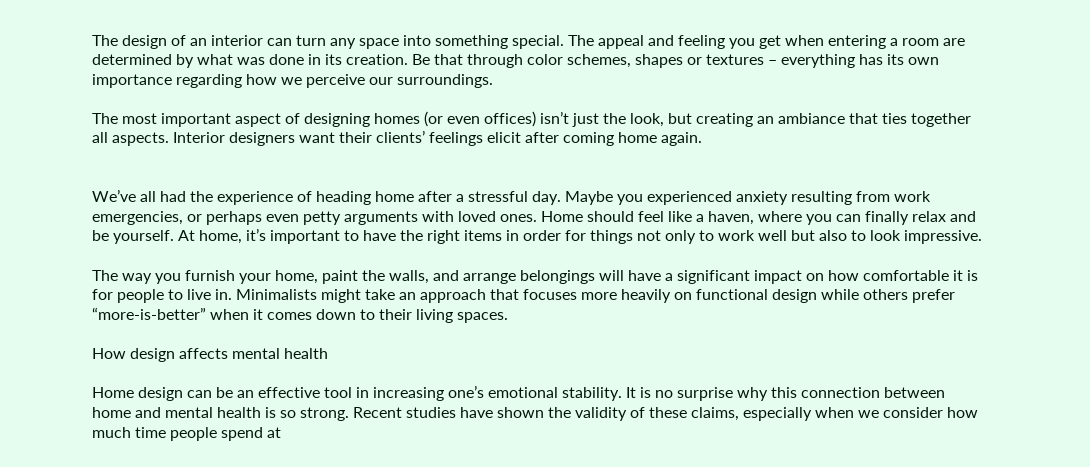The design of an interior can turn any space into something special. The appeal and feeling you get when entering a room are determined by what was done in its creation. Be that through color schemes, shapes or textures – everything has its own importance regarding how we perceive our surroundings.

The most important aspect of designing homes (or even offices) isn’t just the look, but creating an ambiance that ties together all aspects. Interior designers want their clients’ feelings elicit after coming home again.


We’ve all had the experience of heading home after a stressful day. Maybe you experienced anxiety resulting from work emergencies, or perhaps even petty arguments with loved ones. Home should feel like a haven, where you can finally relax and be yourself. At home, it’s important to have the right items in order for things not only to work well but also to look impressive.

The way you furnish your home, paint the walls, and arrange belongings will have a significant impact on how comfortable it is for people to live in. Minimalists might take an approach that focuses more heavily on functional design while others prefer “more-is-better” when it comes down to their living spaces.

How design affects mental health

Home design can be an effective tool in increasing one’s emotional stability. It is no surprise why this connection between home and mental health is so strong. Recent studies have shown the validity of these claims, especially when we consider how much time people spend at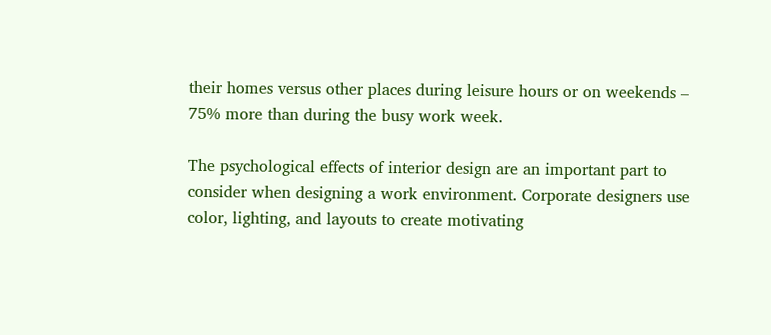their homes versus other places during leisure hours or on weekends – 75% more than during the busy work week.

The psychological effects of interior design are an important part to consider when designing a work environment. Corporate designers use color, lighting, and layouts to create motivating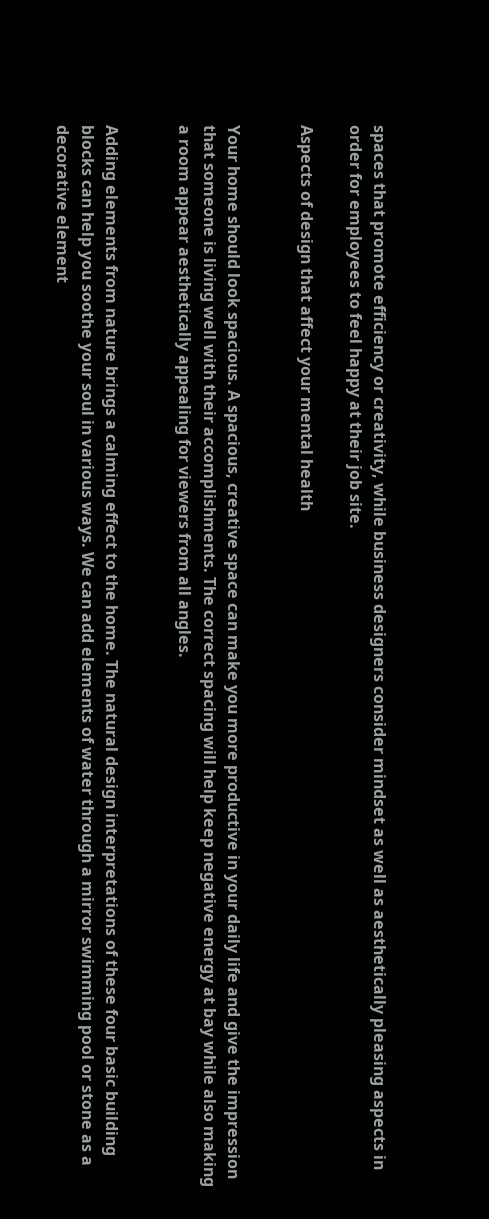spaces that promote efficiency or creativity, while business designers consider mindset as well as aesthetically pleasing aspects in order for employees to feel happy at their job site.

Aspects of design that affect your mental health


Your home should look spacious. A spacious, creative space can make you more productive in your daily life and give the impression that someone is living well with their accomplishments. The correct spacing will help keep negative energy at bay while also making a room appear aesthetically appealing for viewers from all angles.


Adding elements from nature brings a calming effect to the home. The natural design interpretations of these four basic building blocks can help you soothe your soul in various ways. We can add elements of water through a mirror swimming pool or stone as a decorative element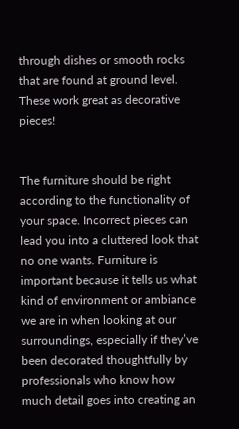through dishes or smooth rocks that are found at ground level. These work great as decorative pieces!


The furniture should be right according to the functionality of your space. Incorrect pieces can lead you into a cluttered look that no one wants. Furniture is important because it tells us what kind of environment or ambiance we are in when looking at our surroundings, especially if they’ve been decorated thoughtfully by professionals who know how much detail goes into creating an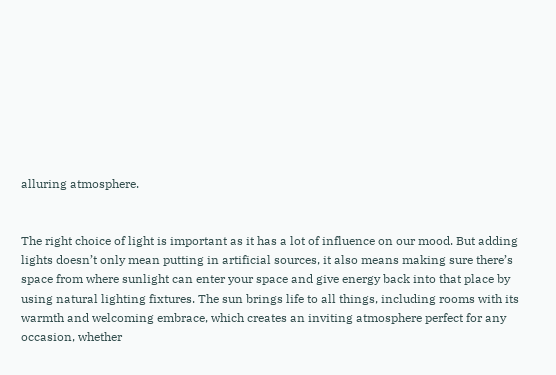alluring atmosphere.


The right choice of light is important as it has a lot of influence on our mood. But adding lights doesn’t only mean putting in artificial sources, it also means making sure there’s space from where sunlight can enter your space and give energy back into that place by using natural lighting fixtures. The sun brings life to all things, including rooms with its warmth and welcoming embrace, which creates an inviting atmosphere perfect for any occasion, whether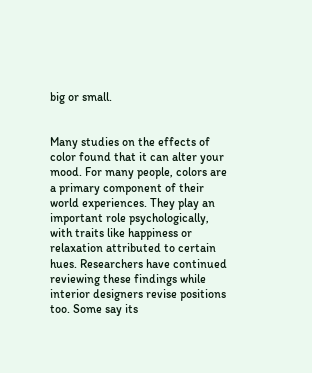big or small.


Many studies on the effects of color found that it can alter your mood. For many people, colors are a primary component of their world experiences. They play an important role psychologically, with traits like happiness or relaxation attributed to certain hues. Researchers have continued reviewing these findings while interior designers revise positions too. Some say its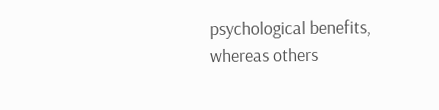psychological benefits, whereas others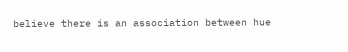believe there is an association between hue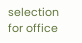selection for office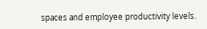spaces and employee productivity levels.